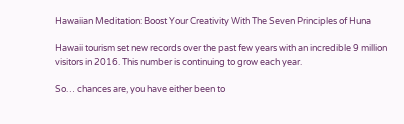Hawaiian Meditation: Boost Your Creativity With The Seven Principles of Huna

Hawaii tourism set new records over the past few years with an incredible 9 million visitors in 2016. This number is continuing to grow each year.

So… chances are, you have either been to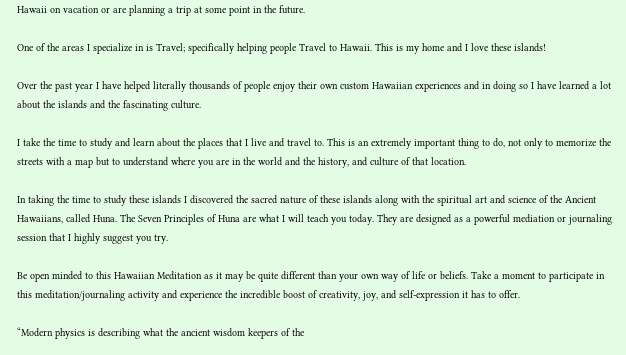Hawaii on vacation or are planning a trip at some point in the future.

One of the areas I specialize in is Travel; specifically helping people Travel to Hawaii. This is my home and I love these islands!

Over the past year I have helped literally thousands of people enjoy their own custom Hawaiian experiences and in doing so I have learned a lot about the islands and the fascinating culture.

I take the time to study and learn about the places that I live and travel to. This is an extremely important thing to do, not only to memorize the streets with a map but to understand where you are in the world and the history, and culture of that location.

In taking the time to study these islands I discovered the sacred nature of these islands along with the spiritual art and science of the Ancient Hawaiians, called Huna. The Seven Principles of Huna are what I will teach you today. They are designed as a powerful mediation or journaling session that I highly suggest you try.

Be open minded to this Hawaiian Meditation as it may be quite different than your own way of life or beliefs. Take a moment to participate in this meditation/journaling activity and experience the incredible boost of creativity, joy, and self-expression it has to offer.

“Modern physics is describing what the ancient wisdom keepers of the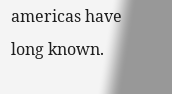americas have long known.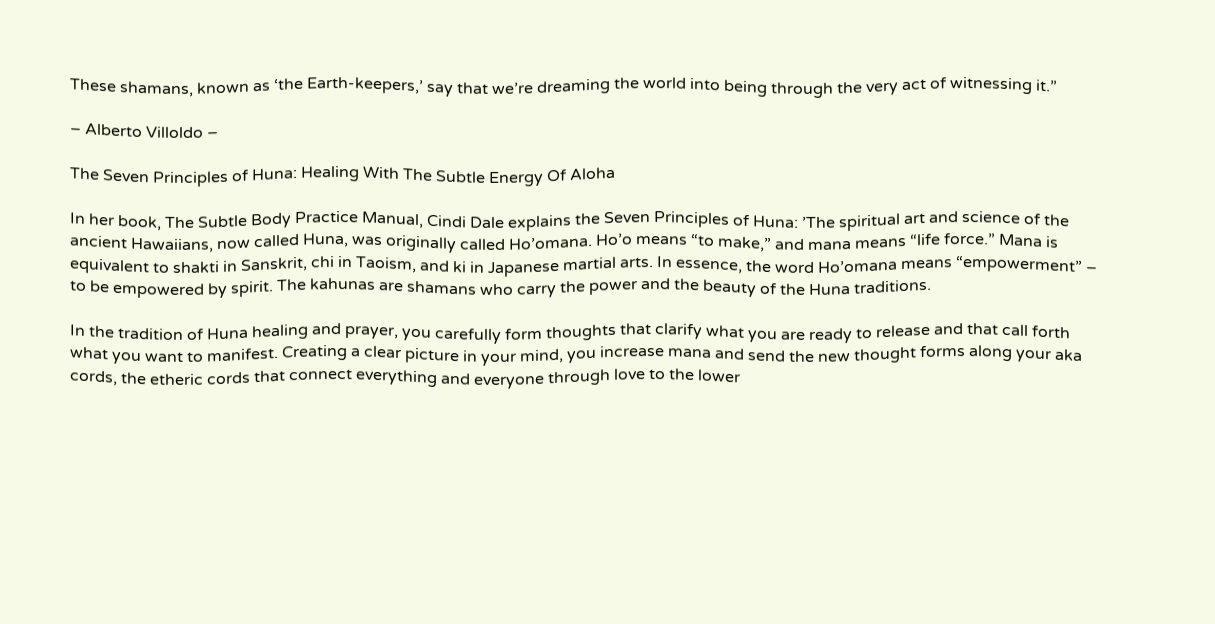These shamans, known as ‘the Earth-keepers,’ say that we’re dreaming the world into being through the very act of witnessing it.”

– Alberto Villoldo –

The Seven Principles of Huna: Healing With The Subtle Energy Of Aloha

In her book, The Subtle Body Practice Manual, Cindi Dale explains the Seven Principles of Huna: ’The spiritual art and science of the ancient Hawaiians, now called Huna, was originally called Ho’omana. Ho’o means “to make,” and mana means “life force.” Mana is equivalent to shakti in Sanskrit, chi in Taoism, and ki in Japanese martial arts. In essence, the word Ho’omana means “empowerment” – to be empowered by spirit. The kahunas are shamans who carry the power and the beauty of the Huna traditions.

In the tradition of Huna healing and prayer, you carefully form thoughts that clarify what you are ready to release and that call forth what you want to manifest. Creating a clear picture in your mind, you increase mana and send the new thought forms along your aka cords, the etheric cords that connect everything and everyone through love to the lower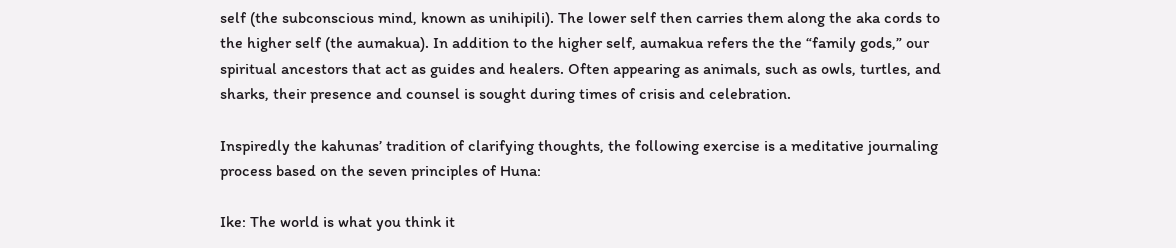self (the subconscious mind, known as unihipili). The lower self then carries them along the aka cords to the higher self (the aumakua). In addition to the higher self, aumakua refers the the “family gods,” our spiritual ancestors that act as guides and healers. Often appearing as animals, such as owls, turtles, and sharks, their presence and counsel is sought during times of crisis and celebration.

Inspiredly the kahunas’ tradition of clarifying thoughts, the following exercise is a meditative journaling process based on the seven principles of Huna:

Ike: The world is what you think it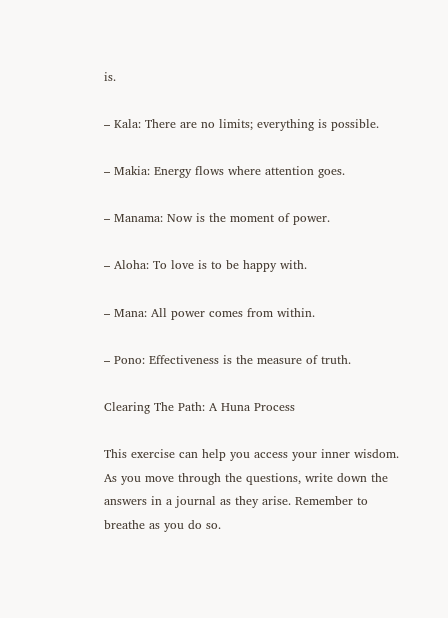is.

– Kala: There are no limits; everything is possible.

– Makia: Energy flows where attention goes.

– Manama: Now is the moment of power.

– Aloha: To love is to be happy with.

– Mana: All power comes from within.

– Pono: Effectiveness is the measure of truth.

Clearing The Path: A Huna Process

This exercise can help you access your inner wisdom. As you move through the questions, write down the answers in a journal as they arise. Remember to breathe as you do so.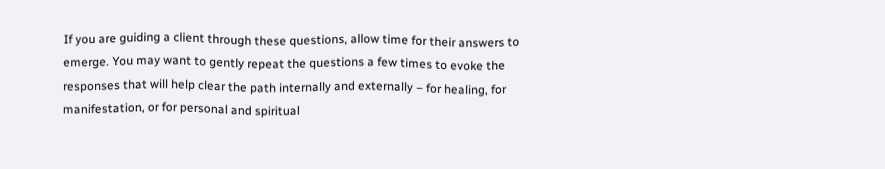If you are guiding a client through these questions, allow time for their answers to emerge. You may want to gently repeat the questions a few times to evoke the responses that will help clear the path internally and externally – for healing, for manifestation, or for personal and spiritual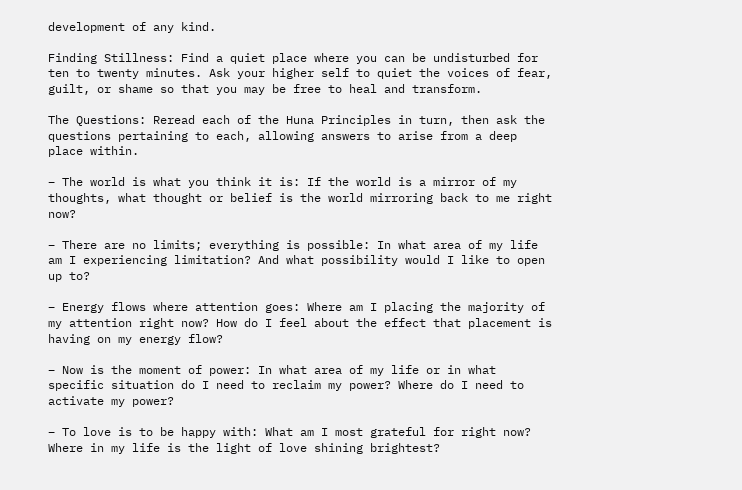development of any kind.

Finding Stillness: Find a quiet place where you can be undisturbed for ten to twenty minutes. Ask your higher self to quiet the voices of fear, guilt, or shame so that you may be free to heal and transform.

The Questions: Reread each of the Huna Principles in turn, then ask the questions pertaining to each, allowing answers to arise from a deep place within.

– The world is what you think it is: If the world is a mirror of my thoughts, what thought or belief is the world mirroring back to me right now?

– There are no limits; everything is possible: In what area of my life am I experiencing limitation? And what possibility would I like to open up to?

– Energy flows where attention goes: Where am I placing the majority of my attention right now? How do I feel about the effect that placement is having on my energy flow?

– Now is the moment of power: In what area of my life or in what specific situation do I need to reclaim my power? Where do I need to activate my power?

– To love is to be happy with: What am I most grateful for right now? Where in my life is the light of love shining brightest?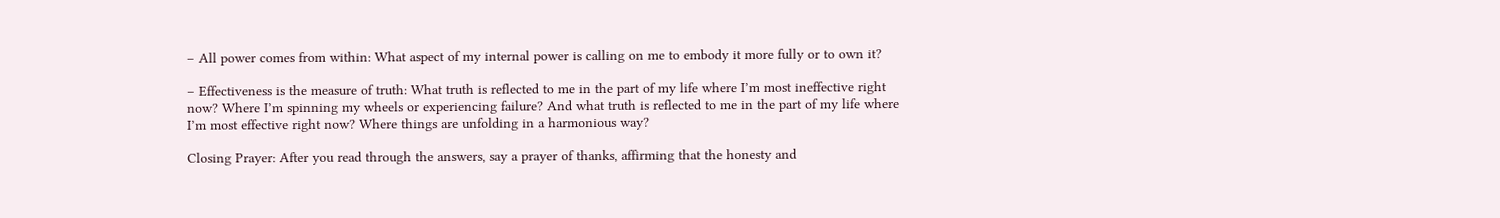– All power comes from within: What aspect of my internal power is calling on me to embody it more fully or to own it?

– Effectiveness is the measure of truth: What truth is reflected to me in the part of my life where I’m most ineffective right now? Where I’m spinning my wheels or experiencing failure? And what truth is reflected to me in the part of my life where I’m most effective right now? Where things are unfolding in a harmonious way?

Closing Prayer: After you read through the answers, say a prayer of thanks, affirming that the honesty and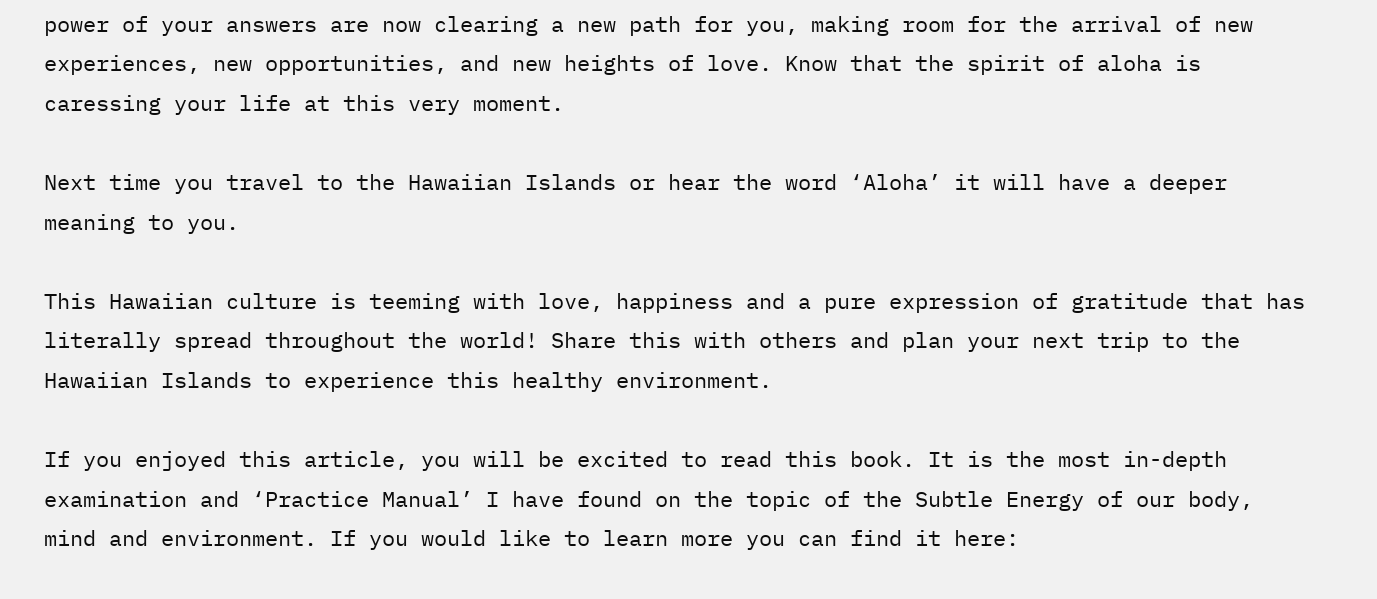power of your answers are now clearing a new path for you, making room for the arrival of new experiences, new opportunities, and new heights of love. Know that the spirit of aloha is caressing your life at this very moment.

Next time you travel to the Hawaiian Islands or hear the word ‘Aloha’ it will have a deeper meaning to you.

This Hawaiian culture is teeming with love, happiness and a pure expression of gratitude that has literally spread throughout the world! Share this with others and plan your next trip to the Hawaiian Islands to experience this healthy environment.

If you enjoyed this article, you will be excited to read this book. It is the most in-depth examination and ‘Practice Manual’ I have found on the topic of the Subtle Energy of our body, mind and environment. If you would like to learn more you can find it here: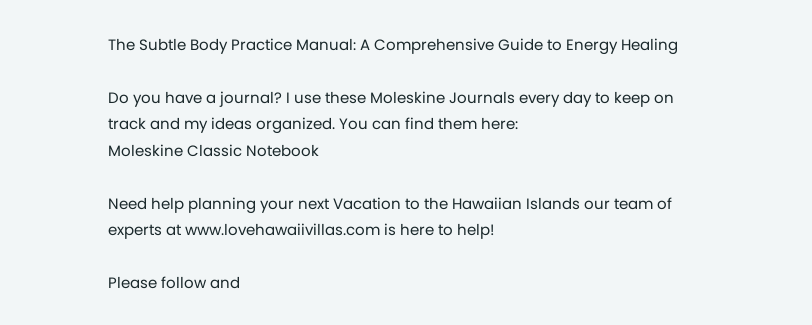The Subtle Body Practice Manual: A Comprehensive Guide to Energy Healing

Do you have a journal? I use these Moleskine Journals every day to keep on track and my ideas organized. You can find them here:
Moleskine Classic Notebook

Need help planning your next Vacation to the Hawaiian Islands our team of experts at www.lovehawaiivillas.com is here to help!

Please follow and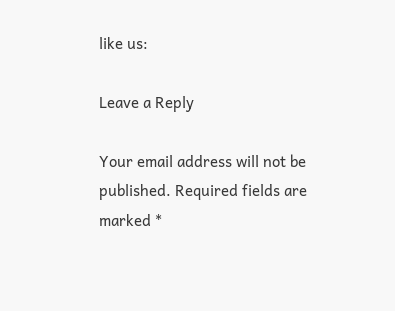like us:

Leave a Reply

Your email address will not be published. Required fields are marked *